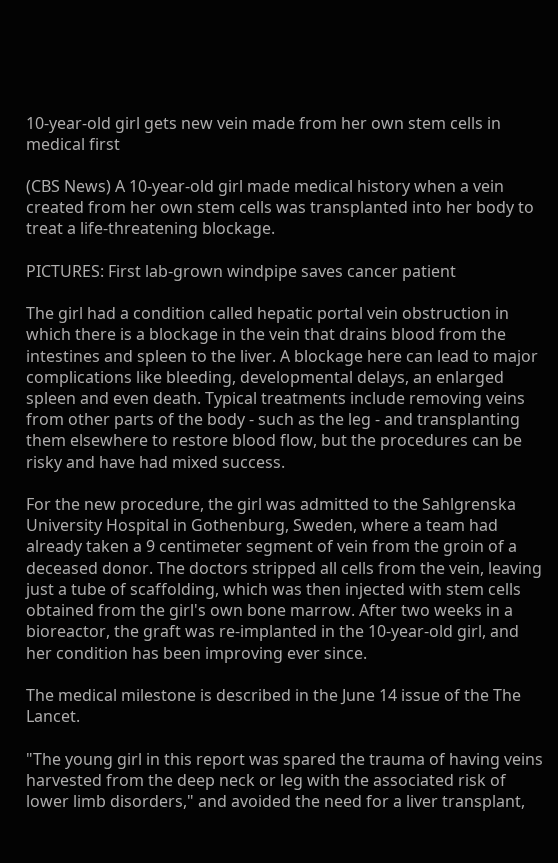10-year-old girl gets new vein made from her own stem cells in medical first

(CBS News) A 10-year-old girl made medical history when a vein created from her own stem cells was transplanted into her body to treat a life-threatening blockage.

PICTURES: First lab-grown windpipe saves cancer patient

The girl had a condition called hepatic portal vein obstruction in which there is a blockage in the vein that drains blood from the intestines and spleen to the liver. A blockage here can lead to major complications like bleeding, developmental delays, an enlarged spleen and even death. Typical treatments include removing veins from other parts of the body - such as the leg - and transplanting them elsewhere to restore blood flow, but the procedures can be risky and have had mixed success.

For the new procedure, the girl was admitted to the Sahlgrenska University Hospital in Gothenburg, Sweden, where a team had already taken a 9 centimeter segment of vein from the groin of a deceased donor. The doctors stripped all cells from the vein, leaving just a tube of scaffolding, which was then injected with stem cells obtained from the girl's own bone marrow. After two weeks in a bioreactor, the graft was re-implanted in the 10-year-old girl, and her condition has been improving ever since.

The medical milestone is described in the June 14 issue of the The Lancet.

"The young girl in this report was spared the trauma of having veins harvested from the deep neck or leg with the associated risk of lower limb disorders," and avoided the need for a liver transplant,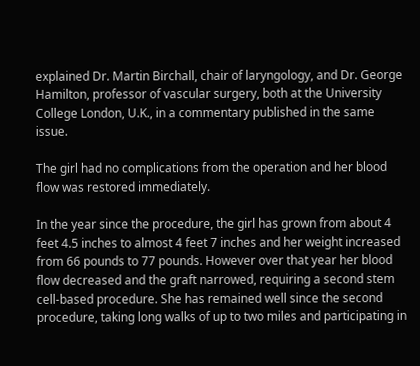explained Dr. Martin Birchall, chair of laryngology, and Dr. George Hamilton, professor of vascular surgery, both at the University College London, U.K., in a commentary published in the same issue.

The girl had no complications from the operation and her blood flow was restored immediately.

In the year since the procedure, the girl has grown from about 4 feet 4.5 inches to almost 4 feet 7 inches and her weight increased from 66 pounds to 77 pounds. However over that year her blood flow decreased and the graft narrowed, requiring a second stem cell-based procedure. She has remained well since the second procedure, taking long walks of up to two miles and participating in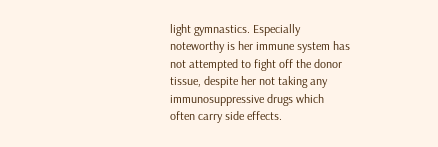light gymnastics. Especially noteworthy is her immune system has not attempted to fight off the donor tissue, despite her not taking any immunosuppressive drugs which often carry side effects.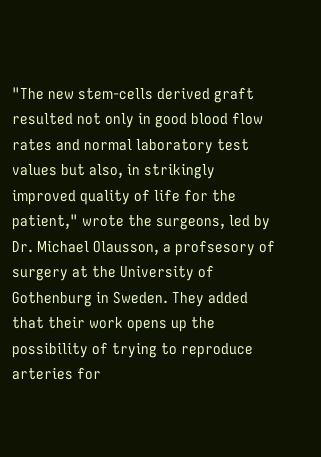"The new stem-cells derived graft resulted not only in good blood flow rates and normal laboratory test values but also, in strikingly improved quality of life for the patient," wrote the surgeons, led by Dr. Michael Olausson, a profsesory of surgery at the University of Gothenburg in Sweden. They added that their work opens up the possibility of trying to reproduce arteries for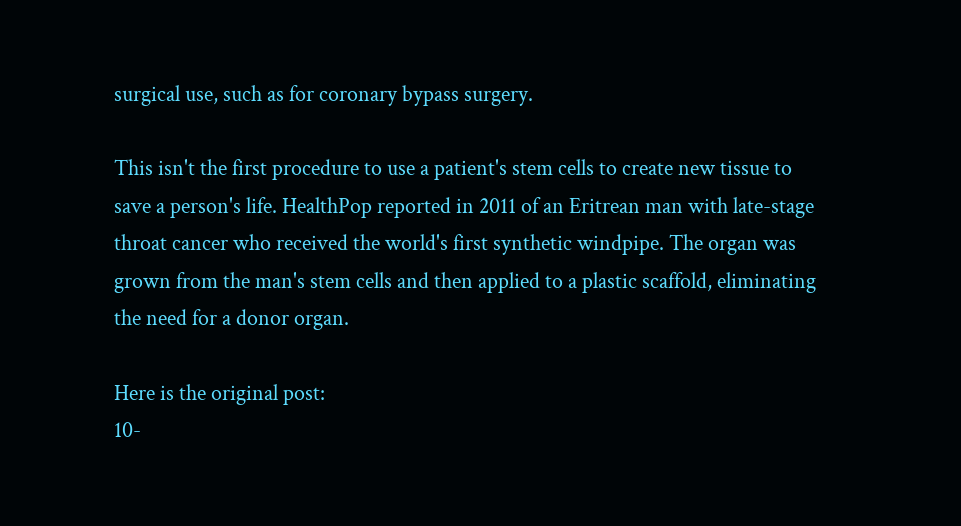surgical use, such as for coronary bypass surgery.

This isn't the first procedure to use a patient's stem cells to create new tissue to save a person's life. HealthPop reported in 2011 of an Eritrean man with late-stage throat cancer who received the world's first synthetic windpipe. The organ was grown from the man's stem cells and then applied to a plastic scaffold, eliminating the need for a donor organ.

Here is the original post:
10-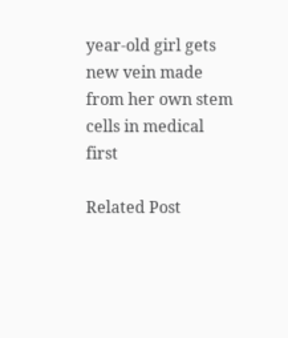year-old girl gets new vein made from her own stem cells in medical first

Related Post